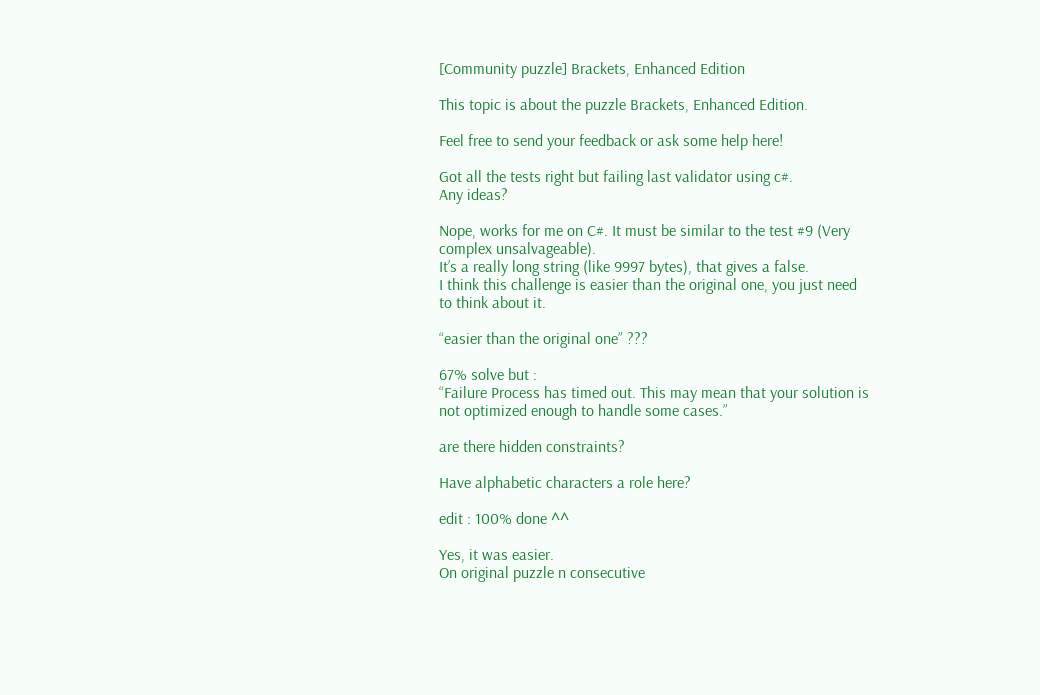[Community puzzle] Brackets, Enhanced Edition

This topic is about the puzzle Brackets, Enhanced Edition.

Feel free to send your feedback or ask some help here!

Got all the tests right but failing last validator using c#.
Any ideas?

Nope, works for me on C#. It must be similar to the test #9 (Very complex unsalvageable).
It’s a really long string (like 9997 bytes), that gives a false.
I think this challenge is easier than the original one, you just need to think about it.

“easier than the original one” ???

67% solve but :
“Failure Process has timed out. This may mean that your solution is not optimized enough to handle some cases.”

are there hidden constraints?

Have alphabetic characters a role here?

edit : 100% done ^^

Yes, it was easier.
On original puzzle n consecutive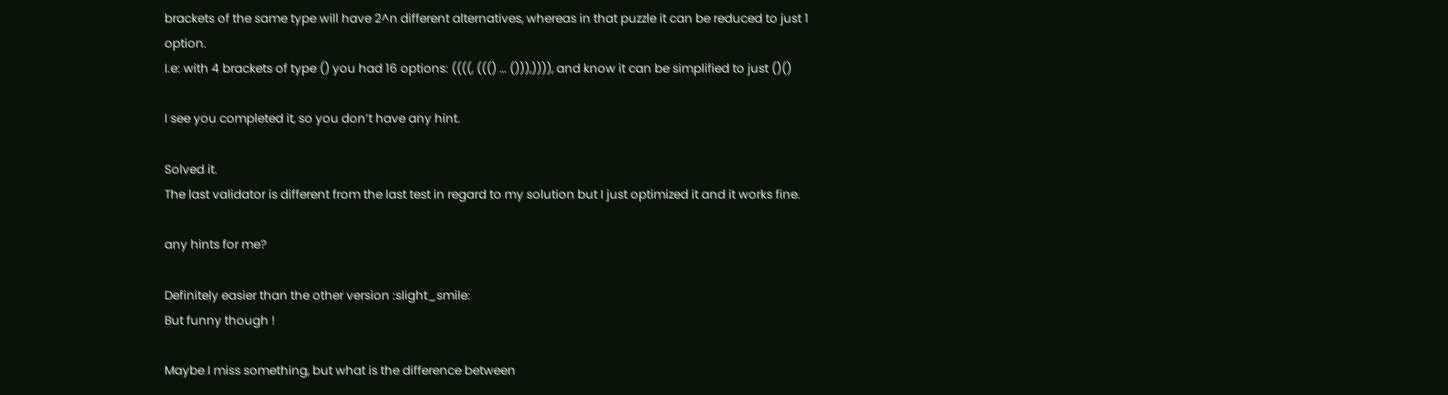brackets of the same type will have 2^n different alternatives, whereas in that puzzle it can be reduced to just 1 option.
I.e: with 4 brackets of type () you had 16 options: ((((, ((() … ())),)))), and know it can be simplified to just ()()

I see you completed it, so you don’t have any hint.

Solved it.
The last validator is different from the last test in regard to my solution but I just optimized it and it works fine.

any hints for me?

Definitely easier than the other version :slight_smile:
But funny though !

Maybe I miss something, but what is the difference between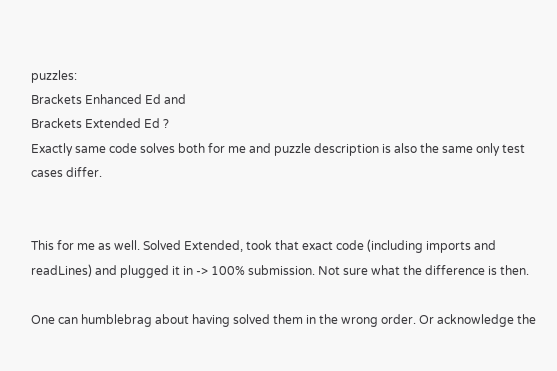puzzles:
Brackets Enhanced Ed and
Brackets Extended Ed ?
Exactly same code solves both for me and puzzle description is also the same only test cases differ.


This for me as well. Solved Extended, took that exact code (including imports and readLines) and plugged it in -> 100% submission. Not sure what the difference is then.

One can humblebrag about having solved them in the wrong order. Or acknowledge the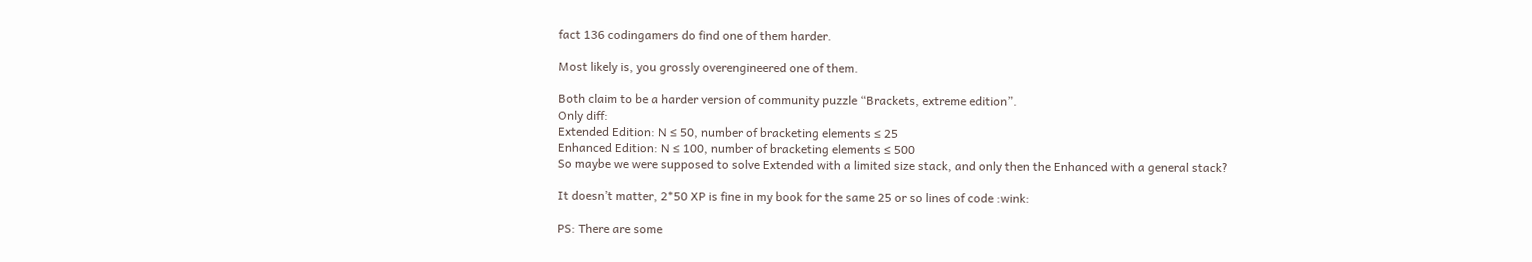fact 136 codingamers do find one of them harder.

Most likely is, you grossly overengineered one of them.

Both claim to be a harder version of community puzzle “Brackets, extreme edition”.
Only diff:
Extended Edition: N ≤ 50, number of bracketing elements ≤ 25
Enhanced Edition: N ≤ 100, number of bracketing elements ≤ 500
So maybe we were supposed to solve Extended with a limited size stack, and only then the Enhanced with a general stack?

It doesn’t matter, 2*50 XP is fine in my book for the same 25 or so lines of code :wink:

PS: There are some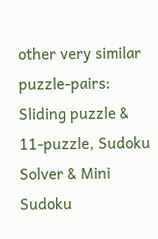other very similar puzzle-pairs: Sliding puzzle & 11-puzzle, Sudoku Solver & Mini Sudoku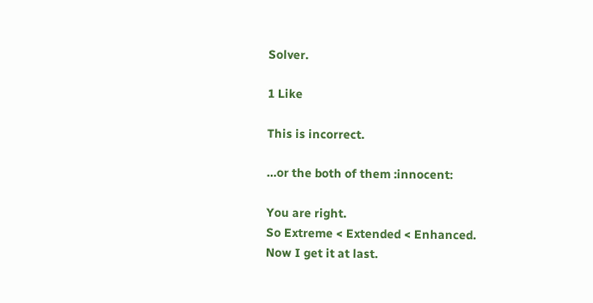Solver.

1 Like

This is incorrect.

…or the both of them :innocent:

You are right.
So Extreme < Extended < Enhanced.
Now I get it at last.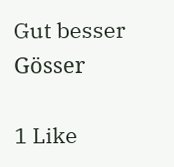Gut besser Gösser

1 Like